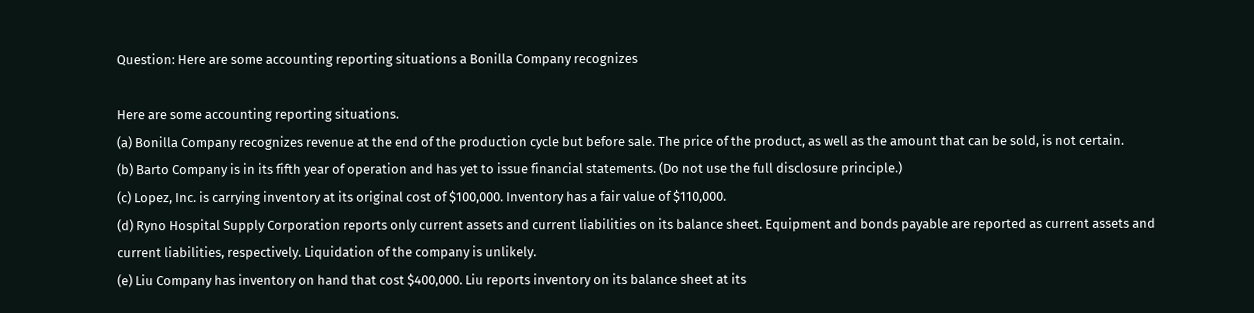Question: Here are some accounting reporting situations a Bonilla Company recognizes

Here are some accounting reporting situations.
(a) Bonilla Company recognizes revenue at the end of the production cycle but before sale. The price of the product, as well as the amount that can be sold, is not certain.
(b) Barto Company is in its fifth year of operation and has yet to issue financial statements. (Do not use the full disclosure principle.)
(c) Lopez, Inc. is carrying inventory at its original cost of $100,000. Inventory has a fair value of $110,000.
(d) Ryno Hospital Supply Corporation reports only current assets and current liabilities on its balance sheet. Equipment and bonds payable are reported as current assets and current liabilities, respectively. Liquidation of the company is unlikely.
(e) Liu Company has inventory on hand that cost $400,000. Liu reports inventory on its balance sheet at its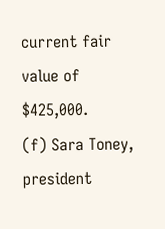current fair value of $425,000.
(f) Sara Toney, president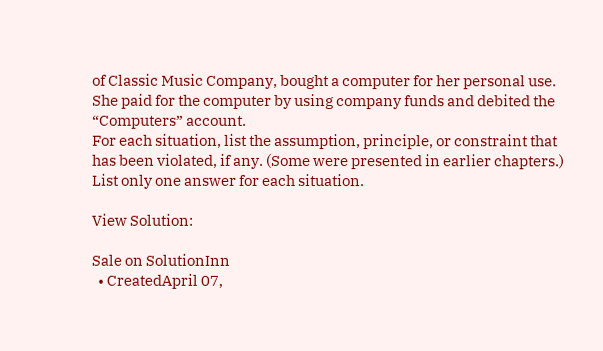of Classic Music Company, bought a computer for her personal use. She paid for the computer by using company funds and debited the “Computers” account.
For each situation, list the assumption, principle, or constraint that has been violated, if any. (Some were presented in earlier chapters.) List only one answer for each situation.

View Solution:

Sale on SolutionInn
  • CreatedApril 07,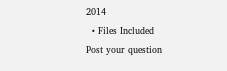2014
  • Files Included
Post your question